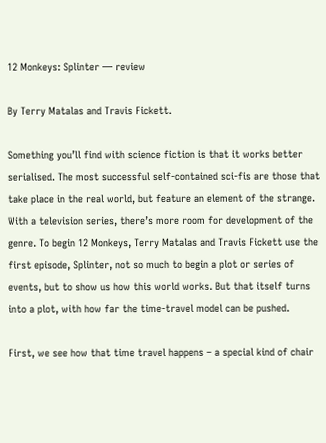12 Monkeys: Splinter — review

By Terry Matalas and Travis Fickett.

Something you’ll find with science fiction is that it works better serialised. The most successful self-contained sci-fis are those that take place in the real world, but feature an element of the strange. With a television series, there’s more room for development of the genre. To begin 12 Monkeys, Terry Matalas and Travis Fickett use the first episode, Splinter, not so much to begin a plot or series of events, but to show us how this world works. But that itself turns into a plot, with how far the time-travel model can be pushed.

First, we see how that time travel happens – a special kind of chair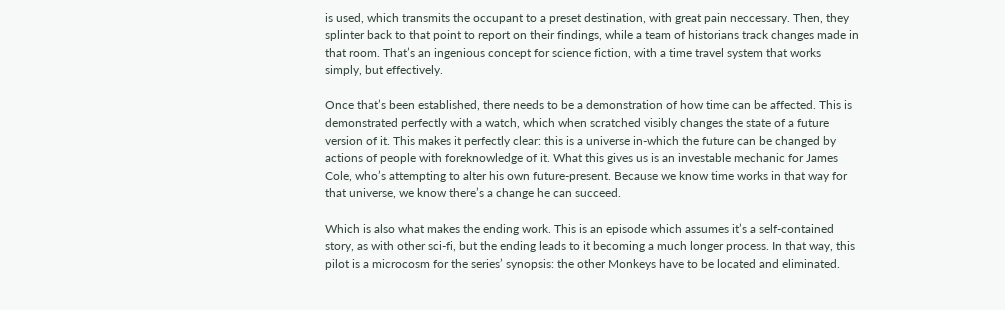is used, which transmits the occupant to a preset destination, with great pain neccessary. Then, they splinter back to that point to report on their findings, while a team of historians track changes made in that room. That’s an ingenious concept for science fiction, with a time travel system that works simply, but effectively.

Once that’s been established, there needs to be a demonstration of how time can be affected. This is demonstrated perfectly with a watch, which when scratched visibly changes the state of a future version of it. This makes it perfectly clear: this is a universe in-which the future can be changed by actions of people with foreknowledge of it. What this gives us is an investable mechanic for James Cole, who’s attempting to alter his own future-present. Because we know time works in that way for that universe, we know there’s a change he can succeed.

Which is also what makes the ending work. This is an episode which assumes it’s a self-contained story, as with other sci-fi, but the ending leads to it becoming a much longer process. In that way, this pilot is a microcosm for the series’ synopsis: the other Monkeys have to be located and eliminated.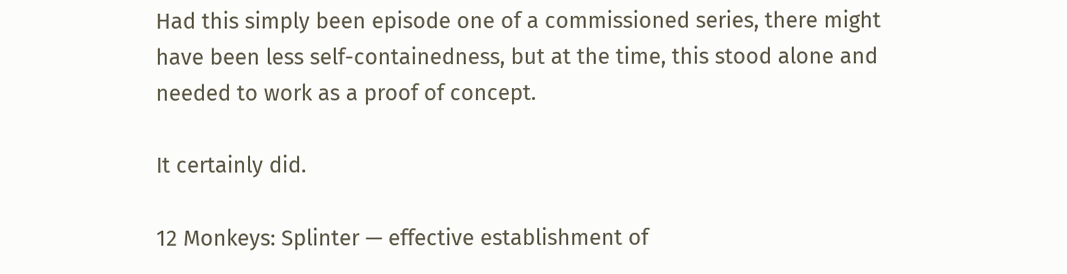Had this simply been episode one of a commissioned series, there might have been less self-containedness, but at the time, this stood alone and needed to work as a proof of concept.

It certainly did.

12 Monkeys: Splinter — effective establishment of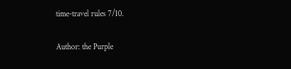time-travel rules 7/10.

Author: the Purple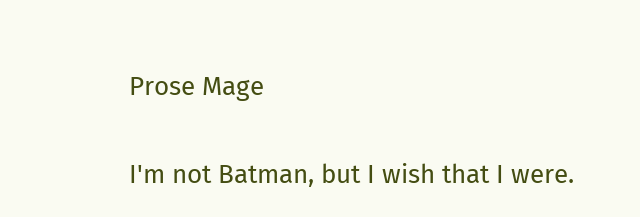Prose Mage

I'm not Batman, but I wish that I were.